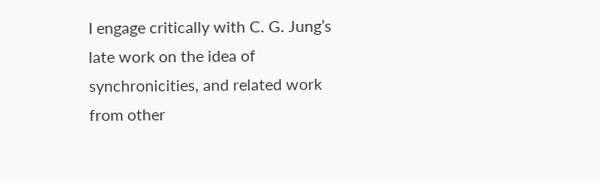I engage critically with C. G. Jung’s late work on the idea of synchronicities, and related work from other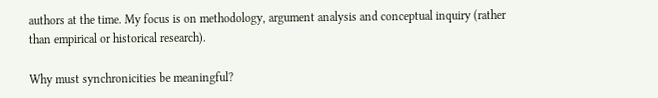authors at the time. My focus is on methodology, argument analysis and conceptual inquiry (rather than empirical or historical research).

Why must synchronicities be meaningful?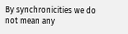By synchronicities we do not mean any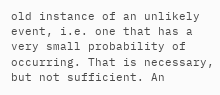old instance of an unlikely event, i.e. one that has a very small probability of occurring. That is necessary, but not sufficient. An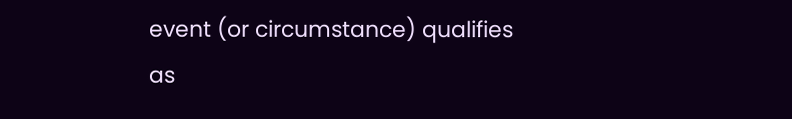event (or circumstance) qualifies as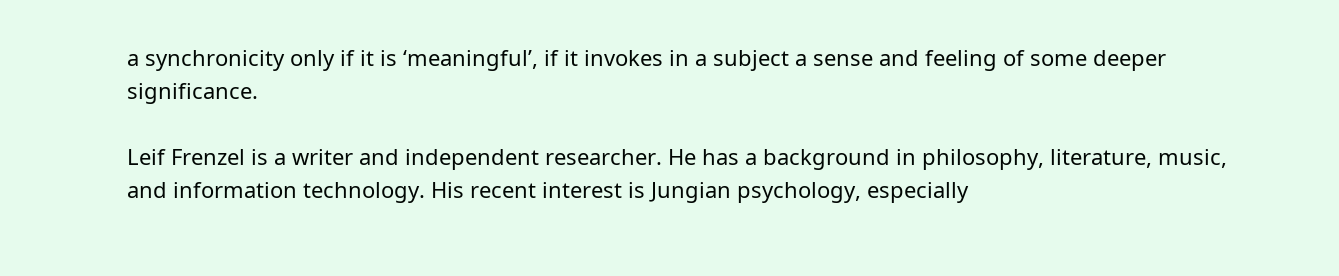a synchronicity only if it is ‘meaningful’, if it invokes in a subject a sense and feeling of some deeper significance.

Leif Frenzel is a writer and independent researcher. He has a background in philosophy, literature, music, and information technology. His recent interest is Jungian psychology, especially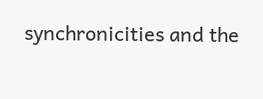synchronicities and the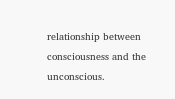relationship between consciousness and the unconscious.